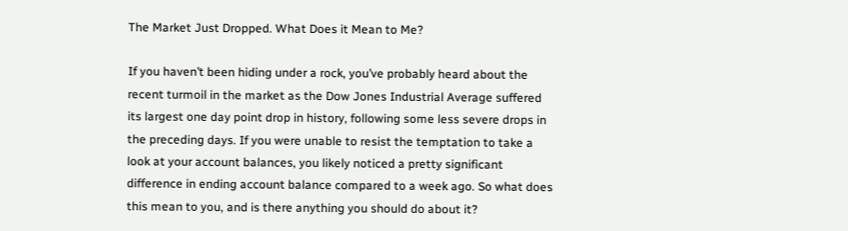The Market Just Dropped. What Does it Mean to Me?

If you haven’t been hiding under a rock, you’ve probably heard about the recent turmoil in the market as the Dow Jones Industrial Average suffered its largest one day point drop in history, following some less severe drops in the preceding days. If you were unable to resist the temptation to take a look at your account balances, you likely noticed a pretty significant difference in ending account balance compared to a week ago. So what does this mean to you, and is there anything you should do about it?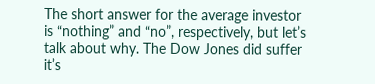The short answer for the average investor is “nothing” and “no”, respectively, but let’s talk about why. The Dow Jones did suffer it’s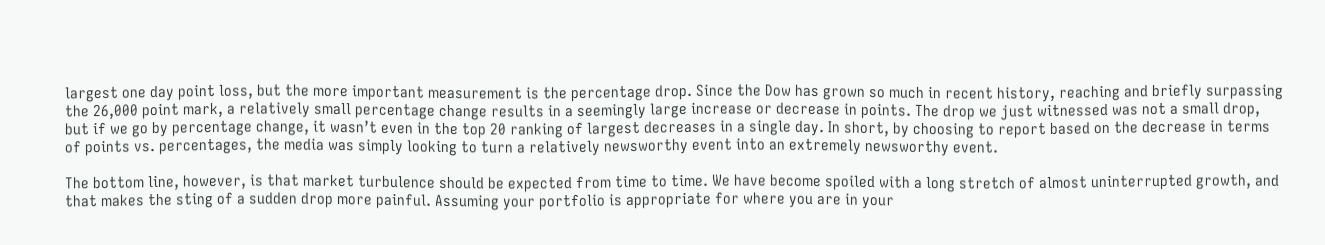largest one day point loss, but the more important measurement is the percentage drop. Since the Dow has grown so much in recent history, reaching and briefly surpassing the 26,000 point mark, a relatively small percentage change results in a seemingly large increase or decrease in points. The drop we just witnessed was not a small drop, but if we go by percentage change, it wasn’t even in the top 20 ranking of largest decreases in a single day. In short, by choosing to report based on the decrease in terms of points vs. percentages, the media was simply looking to turn a relatively newsworthy event into an extremely newsworthy event.

The bottom line, however, is that market turbulence should be expected from time to time. We have become spoiled with a long stretch of almost uninterrupted growth, and that makes the sting of a sudden drop more painful. Assuming your portfolio is appropriate for where you are in your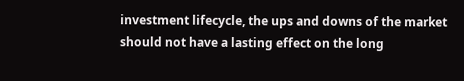investment lifecycle, the ups and downs of the market should not have a lasting effect on the long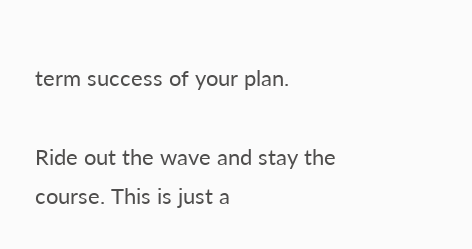term success of your plan.

Ride out the wave and stay the course. This is just a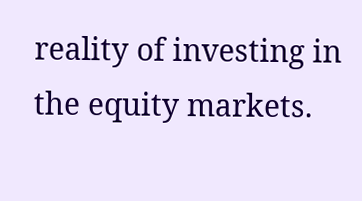reality of investing in the equity markets.